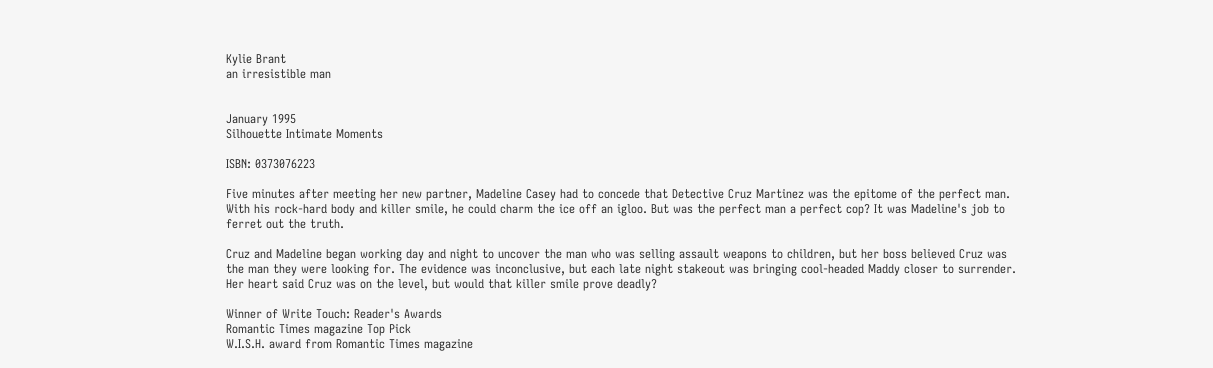Kylie Brant
an irresistible man


January 1995
Silhouette Intimate Moments

ISBN: 0373076223

Five minutes after meeting her new partner, Madeline Casey had to concede that Detective Cruz Martinez was the epitome of the perfect man. With his rock-hard body and killer smile, he could charm the ice off an igloo. But was the perfect man a perfect cop? It was Madeline's job to ferret out the truth.

Cruz and Madeline began working day and night to uncover the man who was selling assault weapons to children, but her boss believed Cruz was the man they were looking for. The evidence was inconclusive, but each late night stakeout was bringing cool-headed Maddy closer to surrender. Her heart said Cruz was on the level, but would that killer smile prove deadly?

Winner of Write Touch: Reader's Awards
Romantic Times magazine Top Pick
W.I.S.H. award from Romantic Times magazine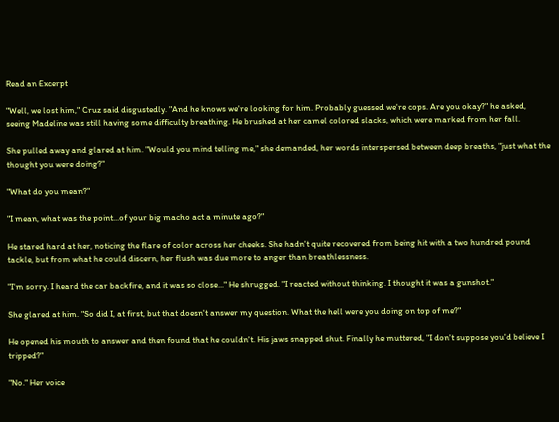Read an Excerpt

"Well, we lost him," Cruz said disgustedly. "And he knows we're looking for him. Probably guessed we're cops. Are you okay?" he asked, seeing Madeline was still having some difficulty breathing. He brushed at her camel colored slacks, which were marked from her fall.

She pulled away and glared at him. "Would you mind telling me," she demanded, her words interspersed between deep breaths, "just what the thought you were doing?"

"What do you mean?"

"I mean, what was the point...of your big macho act a minute ago?"

He stared hard at her, noticing the flare of color across her cheeks. She hadn't quite recovered from being hit with a two hundred pound tackle, but from what he could discern, her flush was due more to anger than breathlessness.

"I'm sorry. I heard the car backfire, and it was so close..." He shrugged. "I reacted without thinking. I thought it was a gunshot."

She glared at him. "So did I, at first, but that doesn't answer my question. What the hell were you doing on top of me?"

He opened his mouth to answer and then found that he couldn't. His jaws snapped shut. Finally he muttered, "I don't suppose you'd believe I tripped?"

"No." Her voice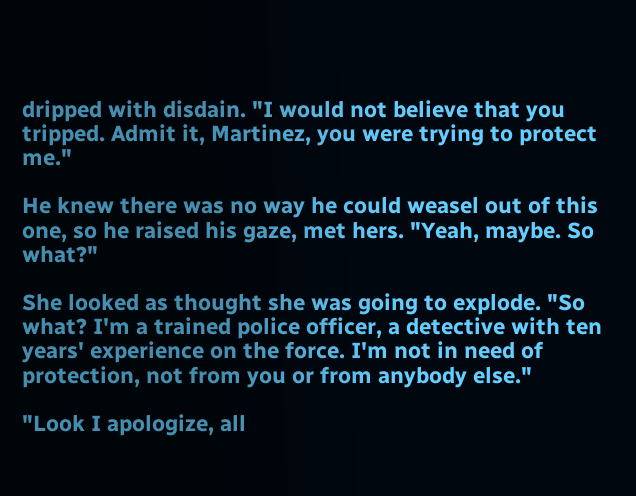dripped with disdain. "I would not believe that you tripped. Admit it, Martinez, you were trying to protect me."

He knew there was no way he could weasel out of this one, so he raised his gaze, met hers. "Yeah, maybe. So what?"

She looked as thought she was going to explode. "So what? I'm a trained police officer, a detective with ten years' experience on the force. I'm not in need of protection, not from you or from anybody else."

"Look I apologize, all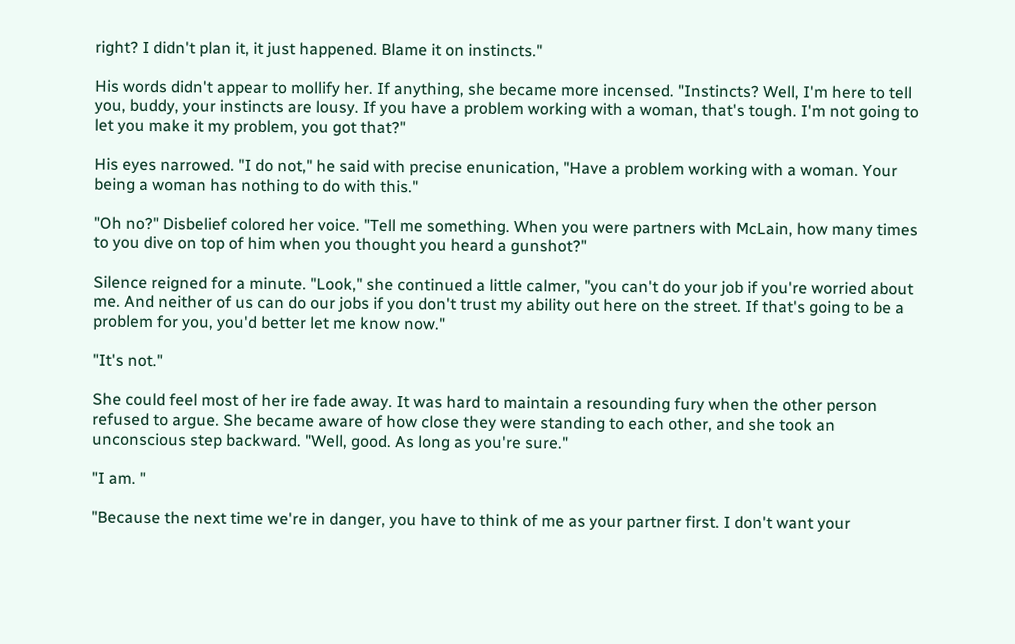right? I didn't plan it, it just happened. Blame it on instincts."

His words didn't appear to mollify her. If anything, she became more incensed. "Instincts? Well, I'm here to tell you, buddy, your instincts are lousy. If you have a problem working with a woman, that's tough. I'm not going to let you make it my problem, you got that?"

His eyes narrowed. "I do not," he said with precise enunication, "Have a problem working with a woman. Your being a woman has nothing to do with this."

"Oh no?" Disbelief colored her voice. "Tell me something. When you were partners with McLain, how many times to you dive on top of him when you thought you heard a gunshot?"

Silence reigned for a minute. "Look," she continued a little calmer, "you can't do your job if you're worried about me. And neither of us can do our jobs if you don't trust my ability out here on the street. If that's going to be a problem for you, you'd better let me know now."

"It's not."

She could feel most of her ire fade away. It was hard to maintain a resounding fury when the other person refused to argue. She became aware of how close they were standing to each other, and she took an unconscious step backward. "Well, good. As long as you're sure."

"I am. "

"Because the next time we're in danger, you have to think of me as your partner first. I don't want your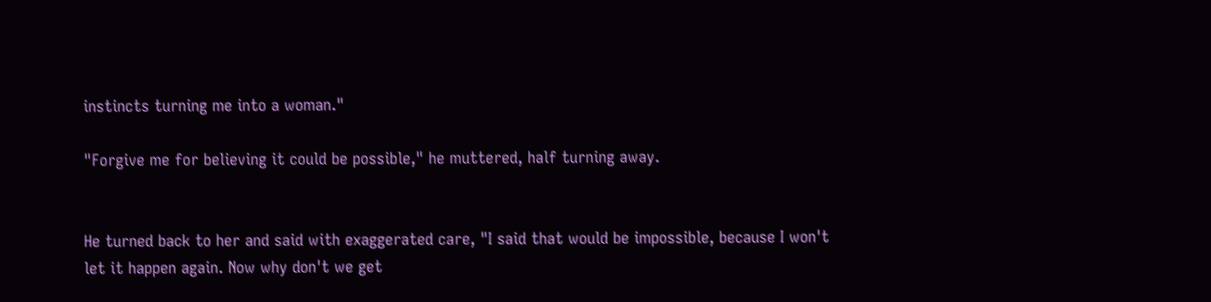instincts turning me into a woman."

"Forgive me for believing it could be possible," he muttered, half turning away.


He turned back to her and said with exaggerated care, "I said that would be impossible, because I won't let it happen again. Now why don't we get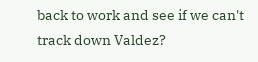back to work and see if we can't track down Valdez?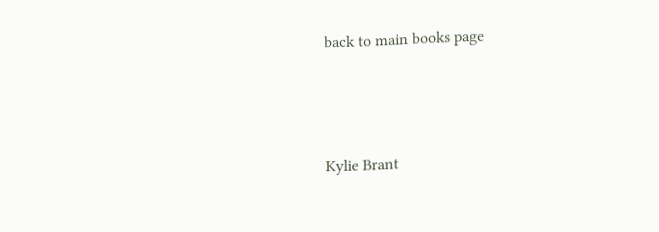back to main books page





Kylie Brant